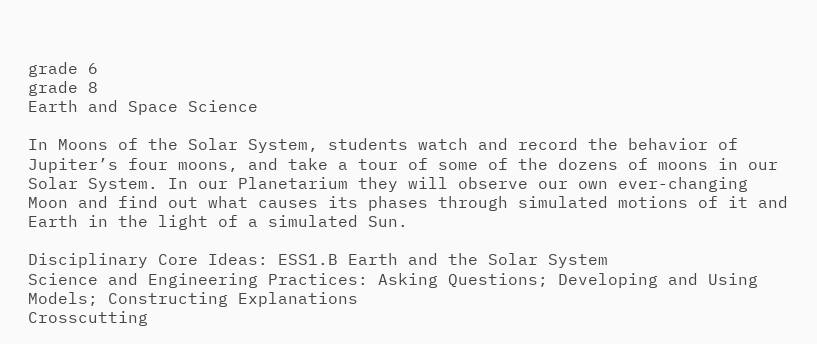grade 6
grade 8
Earth and Space Science

In Moons of the Solar System, students watch and record the behavior of Jupiter’s four moons, and take a tour of some of the dozens of moons in our Solar System. In our Planetarium they will observe our own ever-changing Moon and find out what causes its phases through simulated motions of it and Earth in the light of a simulated Sun.

Disciplinary Core Ideas: ESS1.B Earth and the Solar System
Science and Engineering Practices: Asking Questions; Developing and Using Models; Constructing Explanations
Crosscutting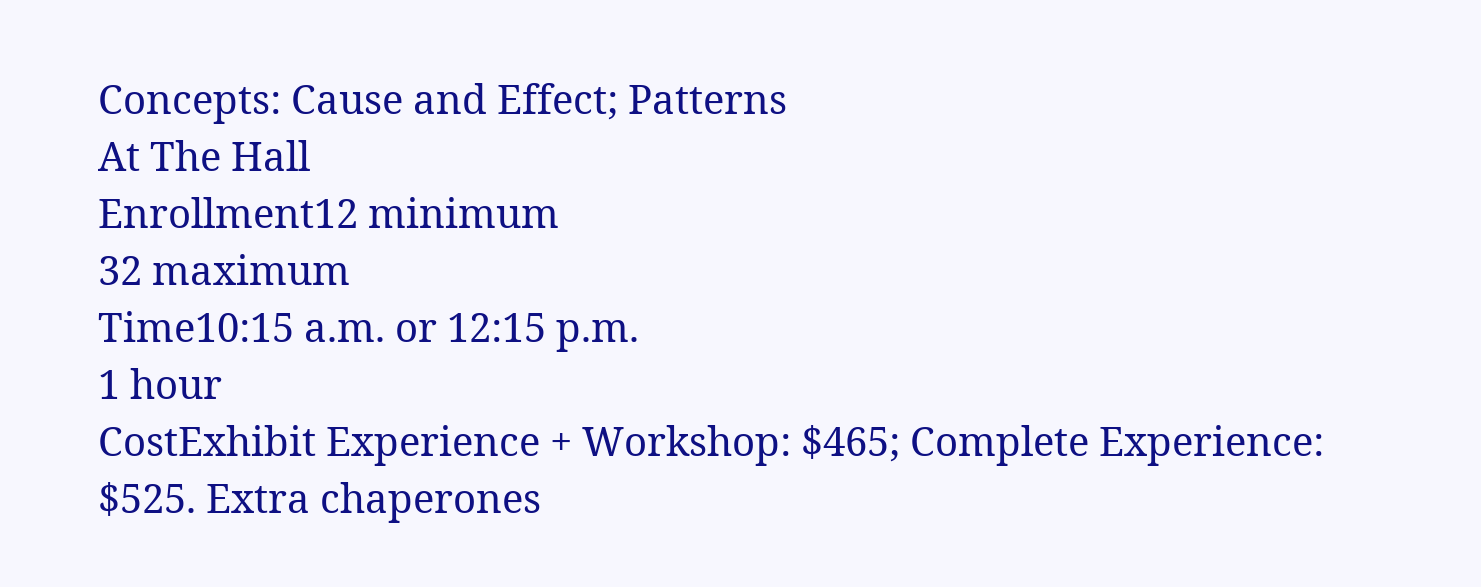Concepts: Cause and Effect; Patterns
At The Hall
Enrollment12 minimum
32 maximum
Time10:15 a.m. or 12:15 p.m.
1 hour
CostExhibit Experience + Workshop: $465; Complete Experience: $525. Extra chaperones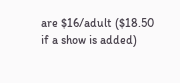are $16/adult ($18.50 if a show is added)